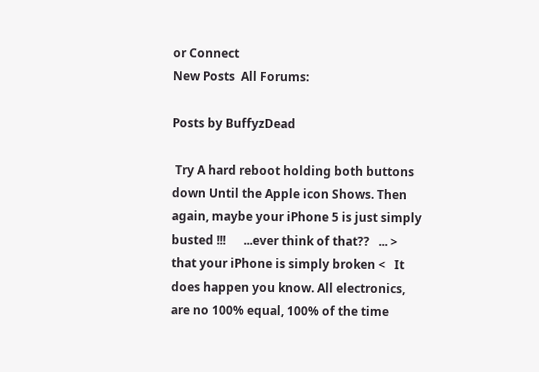or Connect
New Posts  All Forums:

Posts by BuffyzDead

 Try A hard reboot holding both buttons down Until the Apple icon Shows. Then again, maybe your iPhone 5 is just simply busted !!!      ...ever think of that??   ... > that your iPhone is simply broken <   It does happen you know. All electronics, are no 100% equal, 100% of the time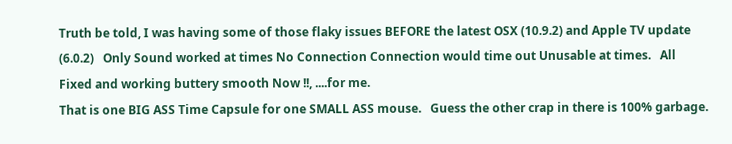Truth be told, I was having some of those flaky issues BEFORE the latest OSX (10.9.2) and Apple TV update (6.0.2)   Only Sound worked at times No Connection Connection would time out Unusable at times.   All Fixed and working buttery smooth Now !!, ....for me.
That is one BIG ASS Time Capsule for one SMALL ASS mouse.   Guess the other crap in there is 100% garbage.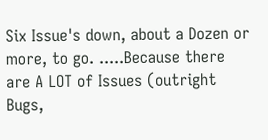Six Issue's down, about a Dozen or more, to go. .....Because there are A LOT of Issues (outright Bugs,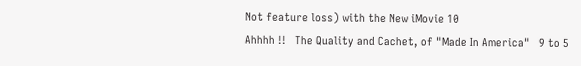Not feature loss) with the New iMovie 10
Ahhhh !!   The Quality and Cachet, of "Made In America"   9 to 5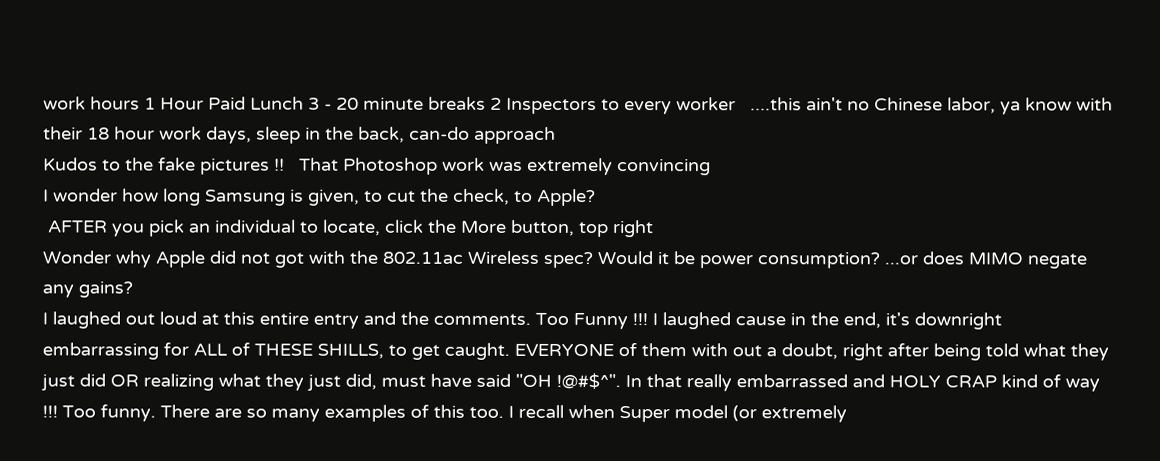work hours 1 Hour Paid Lunch 3 - 20 minute breaks 2 Inspectors to every worker   ....this ain't no Chinese labor, ya know with their 18 hour work days, sleep in the back, can-do approach
Kudos to the fake pictures !!   That Photoshop work was extremely convincing
I wonder how long Samsung is given, to cut the check, to Apple?
 AFTER you pick an individual to locate, click the More button, top right
Wonder why Apple did not got with the 802.11ac Wireless spec? Would it be power consumption? ...or does MIMO negate any gains?
I laughed out loud at this entire entry and the comments. Too Funny !!! I laughed cause in the end, it's downright embarrassing for ALL of THESE SHILLS, to get caught. EVERYONE of them with out a doubt, right after being told what they just did OR realizing what they just did, must have said "OH !@#$^". In that really embarrassed and HOLY CRAP kind of way !!! Too funny. There are so many examples of this too. I recall when Super model (or extremely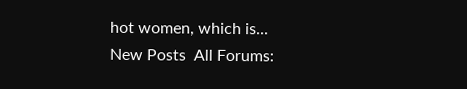hot women, which is...
New Posts  All Forums: